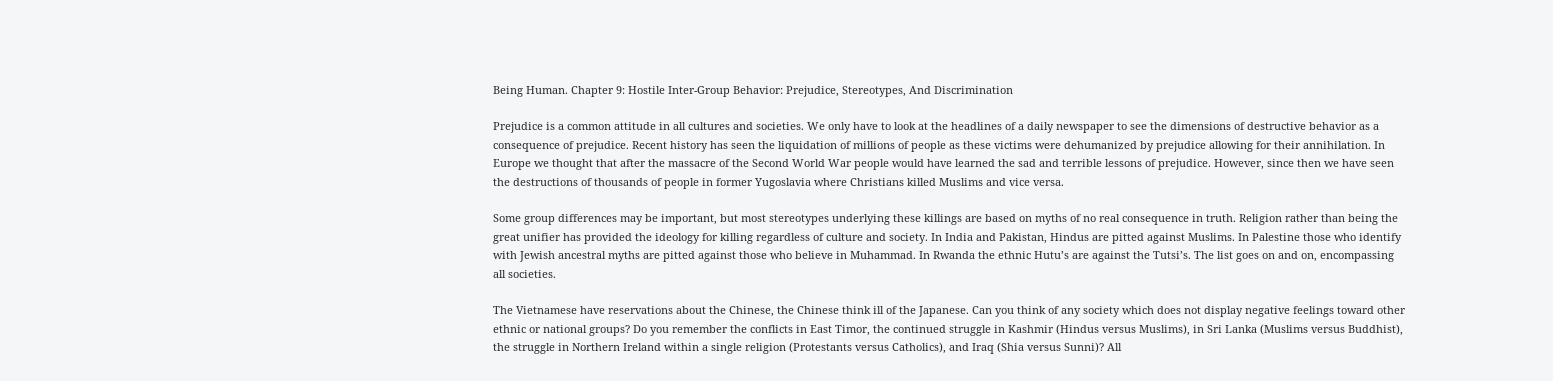Being Human. Chapter 9: Hostile Inter-Group Behavior: Prejudice, Stereotypes, And Discrimination

Prejudice is a common attitude in all cultures and societies. We only have to look at the headlines of a daily newspaper to see the dimensions of destructive behavior as a consequence of prejudice. Recent history has seen the liquidation of millions of people as these victims were dehumanized by prejudice allowing for their annihilation. In Europe we thought that after the massacre of the Second World War people would have learned the sad and terrible lessons of prejudice. However, since then we have seen the destructions of thousands of people in former Yugoslavia where Christians killed Muslims and vice versa.

Some group differences may be important, but most stereotypes underlying these killings are based on myths of no real consequence in truth. Religion rather than being the great unifier has provided the ideology for killing regardless of culture and society. In India and Pakistan, Hindus are pitted against Muslims. In Palestine those who identify with Jewish ancestral myths are pitted against those who believe in Muhammad. In Rwanda the ethnic Hutu’s are against the Tutsi’s. The list goes on and on, encompassing all societies.

The Vietnamese have reservations about the Chinese, the Chinese think ill of the Japanese. Can you think of any society which does not display negative feelings toward other ethnic or national groups? Do you remember the conflicts in East Timor, the continued struggle in Kashmir (Hindus versus Muslims), in Sri Lanka (Muslims versus Buddhist), the struggle in Northern Ireland within a single religion (Protestants versus Catholics), and Iraq (Shia versus Sunni)? All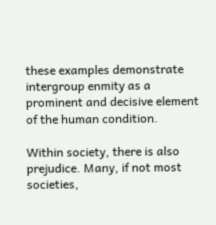these examples demonstrate intergroup enmity as a prominent and decisive element of the human condition.

Within society, there is also prejudice. Many, if not most societies,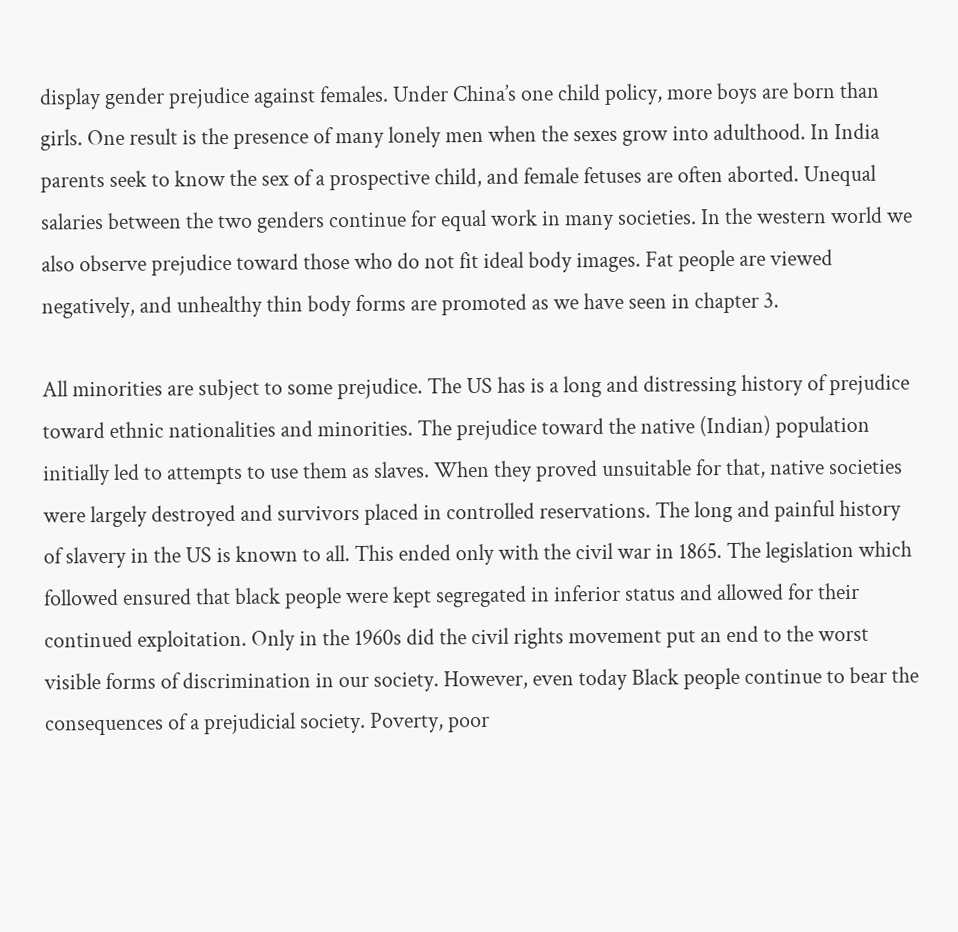display gender prejudice against females. Under China’s one child policy, more boys are born than girls. One result is the presence of many lonely men when the sexes grow into adulthood. In India parents seek to know the sex of a prospective child, and female fetuses are often aborted. Unequal salaries between the two genders continue for equal work in many societies. In the western world we also observe prejudice toward those who do not fit ideal body images. Fat people are viewed negatively, and unhealthy thin body forms are promoted as we have seen in chapter 3.

All minorities are subject to some prejudice. The US has is a long and distressing history of prejudice toward ethnic nationalities and minorities. The prejudice toward the native (Indian) population initially led to attempts to use them as slaves. When they proved unsuitable for that, native societies were largely destroyed and survivors placed in controlled reservations. The long and painful history of slavery in the US is known to all. This ended only with the civil war in 1865. The legislation which followed ensured that black people were kept segregated in inferior status and allowed for their continued exploitation. Only in the 1960s did the civil rights movement put an end to the worst visible forms of discrimination in our society. However, even today Black people continue to bear the consequences of a prejudicial society. Poverty, poor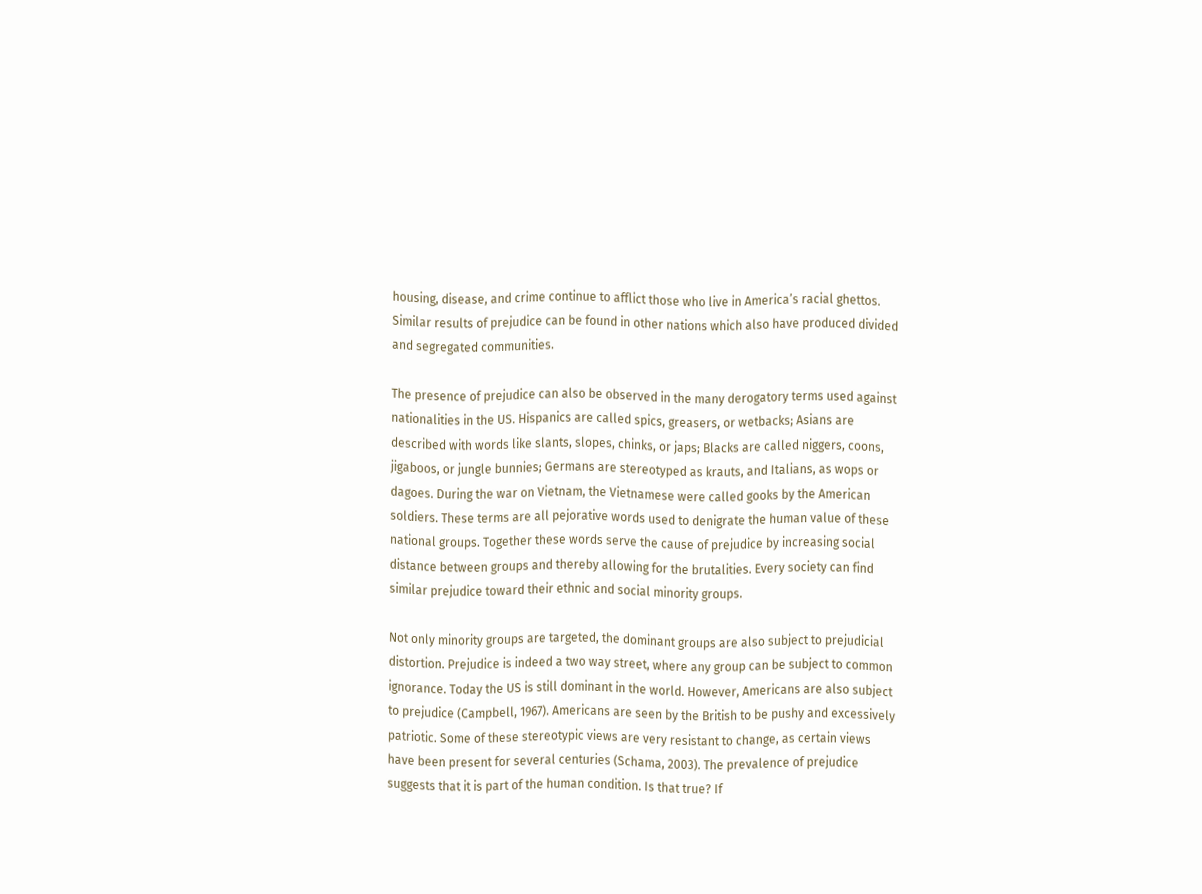housing, disease, and crime continue to afflict those who live in America’s racial ghettos. Similar results of prejudice can be found in other nations which also have produced divided and segregated communities.

The presence of prejudice can also be observed in the many derogatory terms used against nationalities in the US. Hispanics are called spics, greasers, or wetbacks; Asians are described with words like slants, slopes, chinks, or japs; Blacks are called niggers, coons, jigaboos, or jungle bunnies; Germans are stereotyped as krauts, and Italians, as wops or dagoes. During the war on Vietnam, the Vietnamese were called gooks by the American soldiers. These terms are all pejorative words used to denigrate the human value of these national groups. Together these words serve the cause of prejudice by increasing social distance between groups and thereby allowing for the brutalities. Every society can find similar prejudice toward their ethnic and social minority groups.

Not only minority groups are targeted, the dominant groups are also subject to prejudicial distortion. Prejudice is indeed a two way street, where any group can be subject to common ignorance. Today the US is still dominant in the world. However, Americans are also subject to prejudice (Campbell, 1967). Americans are seen by the British to be pushy and excessively patriotic. Some of these stereotypic views are very resistant to change, as certain views have been present for several centuries (Schama, 2003). The prevalence of prejudice suggests that it is part of the human condition. Is that true? If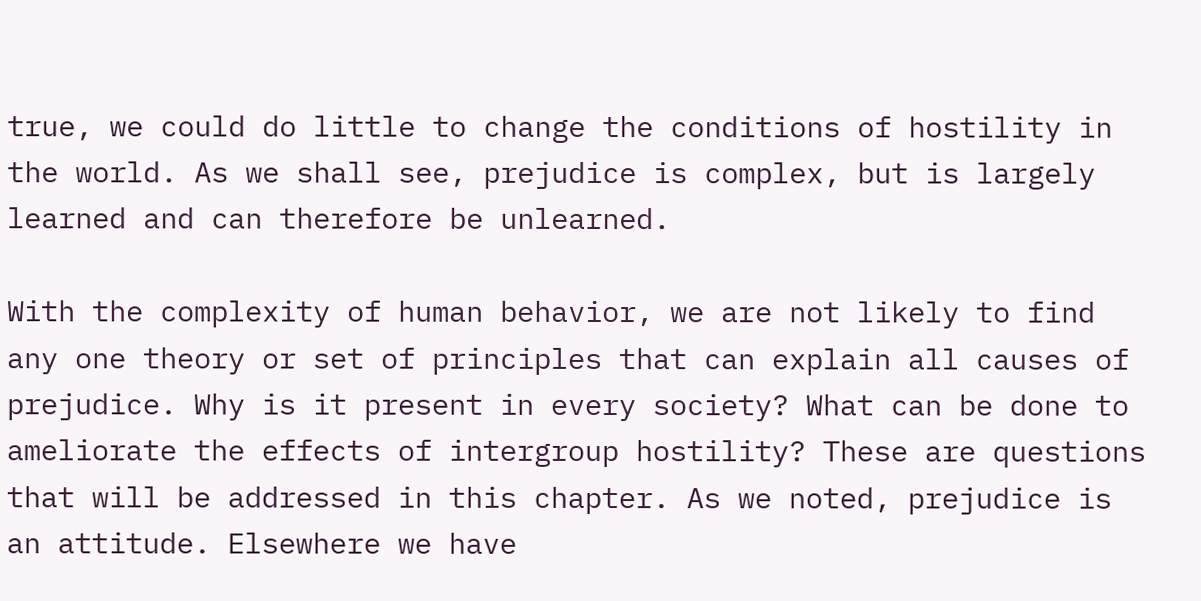true, we could do little to change the conditions of hostility in the world. As we shall see, prejudice is complex, but is largely learned and can therefore be unlearned.

With the complexity of human behavior, we are not likely to find any one theory or set of principles that can explain all causes of prejudice. Why is it present in every society? What can be done to ameliorate the effects of intergroup hostility? These are questions that will be addressed in this chapter. As we noted, prejudice is an attitude. Elsewhere we have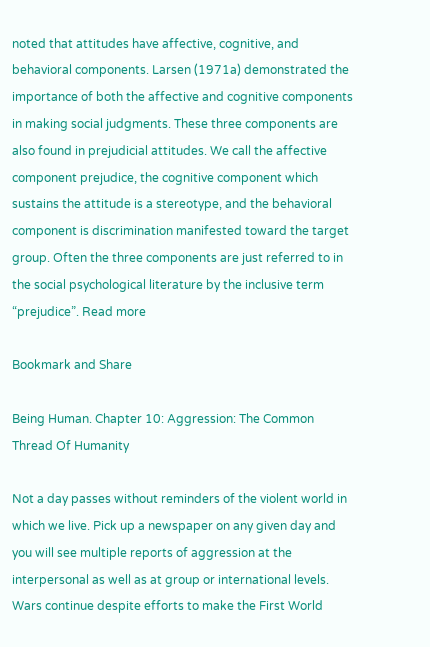noted that attitudes have affective, cognitive, and behavioral components. Larsen (1971a) demonstrated the importance of both the affective and cognitive components in making social judgments. These three components are also found in prejudicial attitudes. We call the affective component prejudice, the cognitive component which sustains the attitude is a stereotype, and the behavioral component is discrimination manifested toward the target group. Often the three components are just referred to in the social psychological literature by the inclusive term “prejudice”. Read more

Bookmark and Share

Being Human. Chapter 10: Aggression: The Common Thread Of Humanity

Not a day passes without reminders of the violent world in which we live. Pick up a newspaper on any given day and you will see multiple reports of aggression at the interpersonal as well as at group or international levels. Wars continue despite efforts to make the First World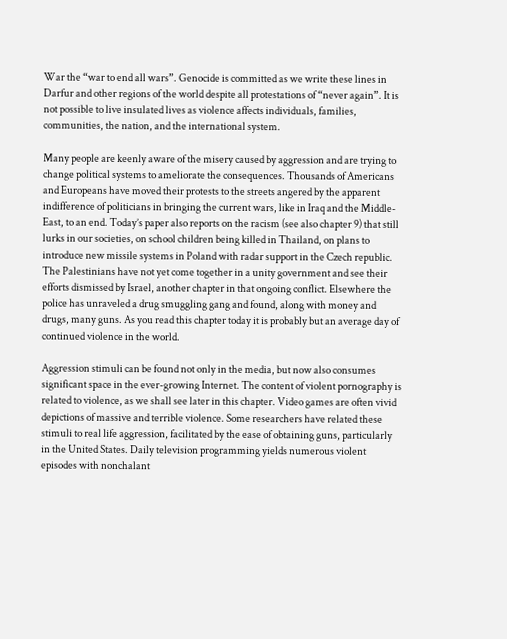War the “war to end all wars”. Genocide is committed as we write these lines in Darfur and other regions of the world despite all protestations of “never again”. It is not possible to live insulated lives as violence affects individuals, families, communities, the nation, and the international system.

Many people are keenly aware of the misery caused by aggression and are trying to change political systems to ameliorate the consequences. Thousands of Americans and Europeans have moved their protests to the streets angered by the apparent indifference of politicians in bringing the current wars, like in Iraq and the Middle-East, to an end. Today’s paper also reports on the racism (see also chapter 9) that still lurks in our societies, on school children being killed in Thailand, on plans to introduce new missile systems in Poland with radar support in the Czech republic. The Palestinians have not yet come together in a unity government and see their efforts dismissed by Israel, another chapter in that ongoing conflict. Elsewhere the police has unraveled a drug smuggling gang and found, along with money and drugs, many guns. As you read this chapter today it is probably but an average day of continued violence in the world.

Aggression stimuli can be found not only in the media, but now also consumes significant space in the ever-growing Internet. The content of violent pornography is related to violence, as we shall see later in this chapter. Video games are often vivid depictions of massive and terrible violence. Some researchers have related these stimuli to real life aggression, facilitated by the ease of obtaining guns, particularly in the United States. Daily television programming yields numerous violent episodes with nonchalant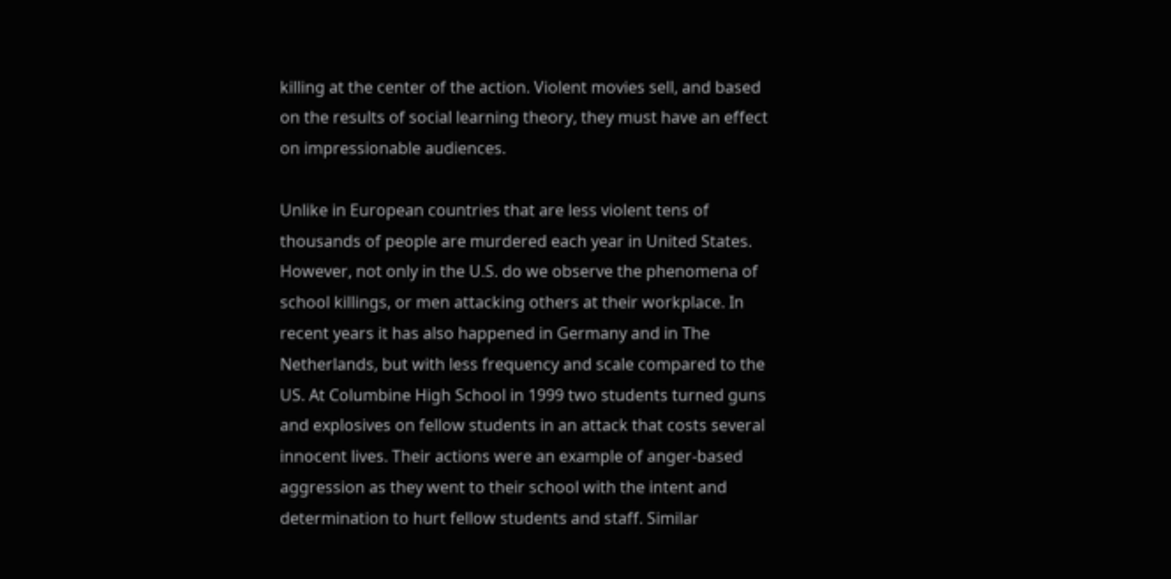killing at the center of the action. Violent movies sell, and based on the results of social learning theory, they must have an effect on impressionable audiences.

Unlike in European countries that are less violent tens of thousands of people are murdered each year in United States. However, not only in the U.S. do we observe the phenomena of school killings, or men attacking others at their workplace. In recent years it has also happened in Germany and in The Netherlands, but with less frequency and scale compared to the US. At Columbine High School in 1999 two students turned guns and explosives on fellow students in an attack that costs several innocent lives. Their actions were an example of anger-based aggression as they went to their school with the intent and determination to hurt fellow students and staff. Similar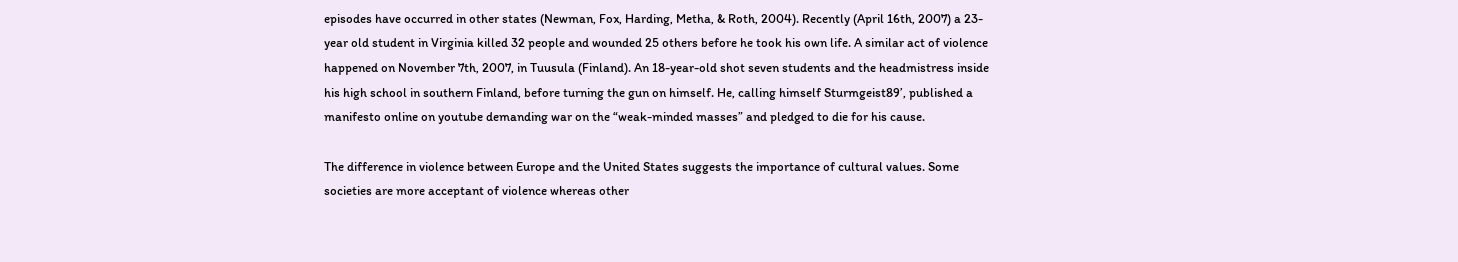episodes have occurred in other states (Newman, Fox, Harding, Metha, & Roth, 2004). Recently (April 16th, 2007) a 23-year old student in Virginia killed 32 people and wounded 25 others before he took his own life. A similar act of violence happened on November 7th, 2007, in Tuusula (Finland). An 18-year-old shot seven students and the headmistress inside his high school in southern Finland, before turning the gun on himself. He, calling himself Sturmgeist89’, published a manifesto online on youtube demanding war on the “weak-minded masses” and pledged to die for his cause.

The difference in violence between Europe and the United States suggests the importance of cultural values. Some societies are more acceptant of violence whereas other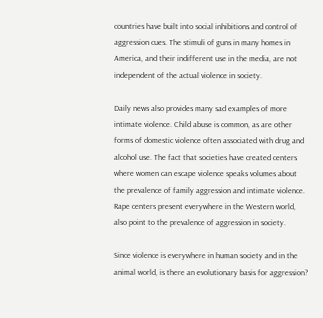countries have built into social inhibitions and control of aggression cues. The stimuli of guns in many homes in America, and their indifferent use in the media, are not independent of the actual violence in society.

Daily news also provides many sad examples of more intimate violence. Child abuse is common, as are other forms of domestic violence often associated with drug and alcohol use. The fact that societies have created centers where women can escape violence speaks volumes about the prevalence of family aggression and intimate violence. Rape centers present everywhere in the Western world, also point to the prevalence of aggression in society.

Since violence is everywhere in human society and in the animal world, is there an evolutionary basis for aggression?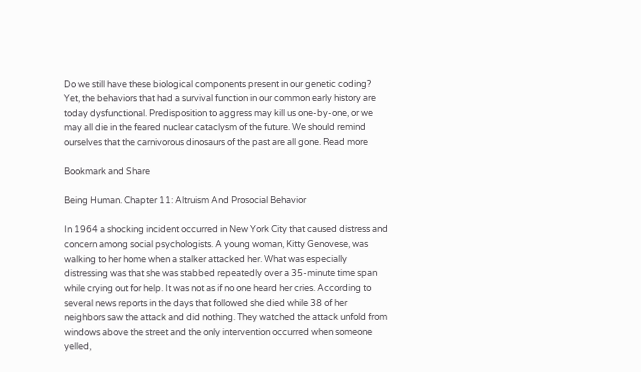Do we still have these biological components present in our genetic coding? Yet, the behaviors that had a survival function in our common early history are today dysfunctional. Predisposition to aggress may kill us one-by-one, or we may all die in the feared nuclear cataclysm of the future. We should remind ourselves that the carnivorous dinosaurs of the past are all gone. Read more

Bookmark and Share

Being Human. Chapter 11: Altruism And Prosocial Behavior

In 1964 a shocking incident occurred in New York City that caused distress and concern among social psychologists. A young woman, Kitty Genovese, was walking to her home when a stalker attacked her. What was especially distressing was that she was stabbed repeatedly over a 35-minute time span while crying out for help. It was not as if no one heard her cries. According to several news reports in the days that followed she died while 38 of her neighbors saw the attack and did nothing. They watched the attack unfold from windows above the street and the only intervention occurred when someone yelled,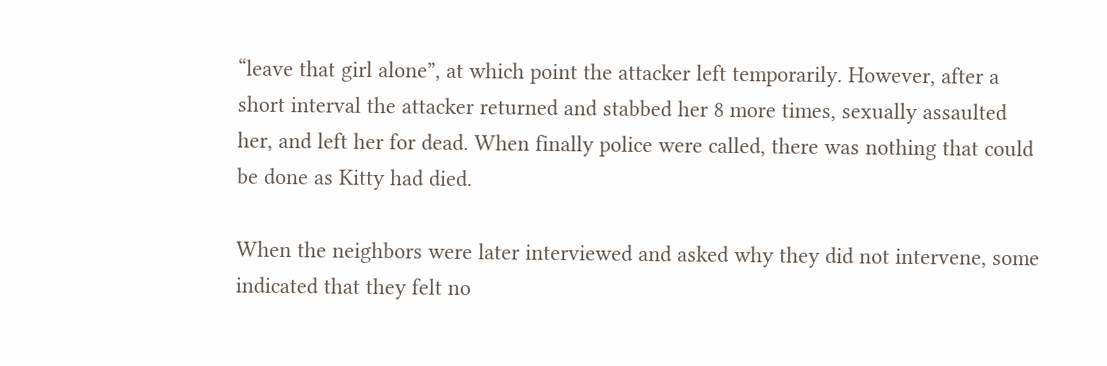“leave that girl alone”, at which point the attacker left temporarily. However, after a short interval the attacker returned and stabbed her 8 more times, sexually assaulted her, and left her for dead. When finally police were called, there was nothing that could be done as Kitty had died.

When the neighbors were later interviewed and asked why they did not intervene, some indicated that they felt no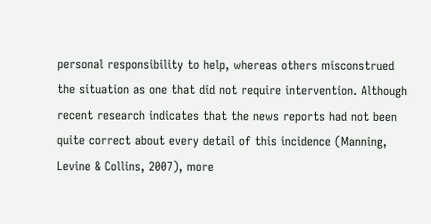personal responsibility to help, whereas others misconstrued the situation as one that did not require intervention. Although recent research indicates that the news reports had not been quite correct about every detail of this incidence (Manning, Levine & Collins, 2007), more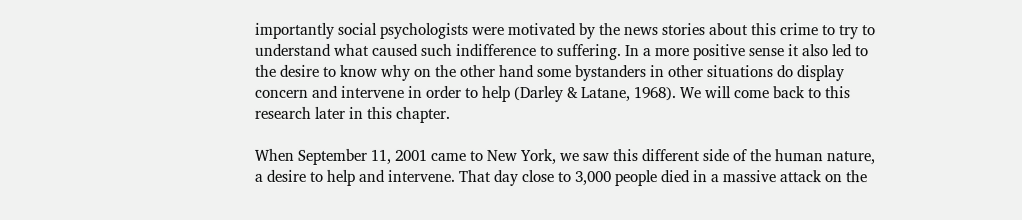importantly social psychologists were motivated by the news stories about this crime to try to understand what caused such indifference to suffering. In a more positive sense it also led to the desire to know why on the other hand some bystanders in other situations do display concern and intervene in order to help (Darley & Latane, 1968). We will come back to this research later in this chapter.

When September 11, 2001 came to New York, we saw this different side of the human nature, a desire to help and intervene. That day close to 3,000 people died in a massive attack on the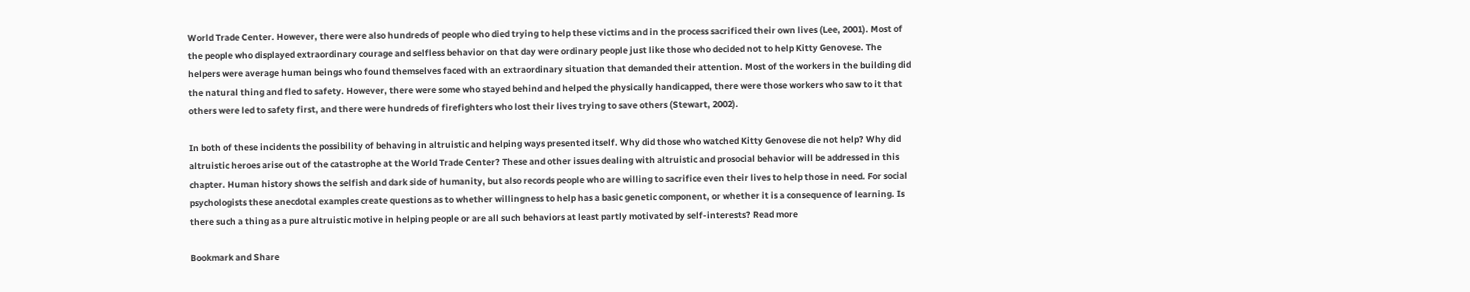World Trade Center. However, there were also hundreds of people who died trying to help these victims and in the process sacrificed their own lives (Lee, 2001). Most of the people who displayed extraordinary courage and selfless behavior on that day were ordinary people just like those who decided not to help Kitty Genovese. The helpers were average human beings who found themselves faced with an extraordinary situation that demanded their attention. Most of the workers in the building did the natural thing and fled to safety. However, there were some who stayed behind and helped the physically handicapped, there were those workers who saw to it that others were led to safety first, and there were hundreds of firefighters who lost their lives trying to save others (Stewart, 2002).

In both of these incidents the possibility of behaving in altruistic and helping ways presented itself. Why did those who watched Kitty Genovese die not help? Why did altruistic heroes arise out of the catastrophe at the World Trade Center? These and other issues dealing with altruistic and prosocial behavior will be addressed in this chapter. Human history shows the selfish and dark side of humanity, but also records people who are willing to sacrifice even their lives to help those in need. For social psychologists these anecdotal examples create questions as to whether willingness to help has a basic genetic component, or whether it is a consequence of learning. Is there such a thing as a pure altruistic motive in helping people or are all such behaviors at least partly motivated by self-interests? Read more

Bookmark and Share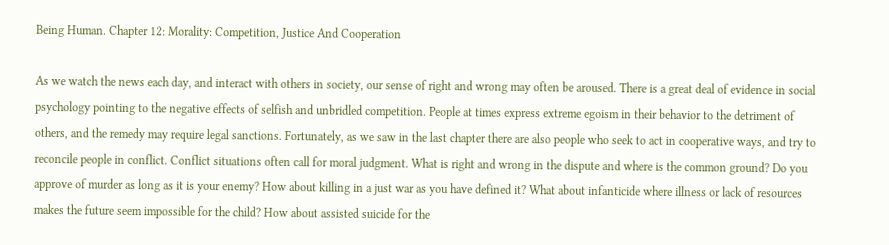Being Human. Chapter 12: Morality: Competition, Justice And Cooperation

As we watch the news each day, and interact with others in society, our sense of right and wrong may often be aroused. There is a great deal of evidence in social psychology pointing to the negative effects of selfish and unbridled competition. People at times express extreme egoism in their behavior to the detriment of others, and the remedy may require legal sanctions. Fortunately, as we saw in the last chapter there are also people who seek to act in cooperative ways, and try to reconcile people in conflict. Conflict situations often call for moral judgment. What is right and wrong in the dispute and where is the common ground? Do you approve of murder as long as it is your enemy? How about killing in a just war as you have defined it? What about infanticide where illness or lack of resources makes the future seem impossible for the child? How about assisted suicide for the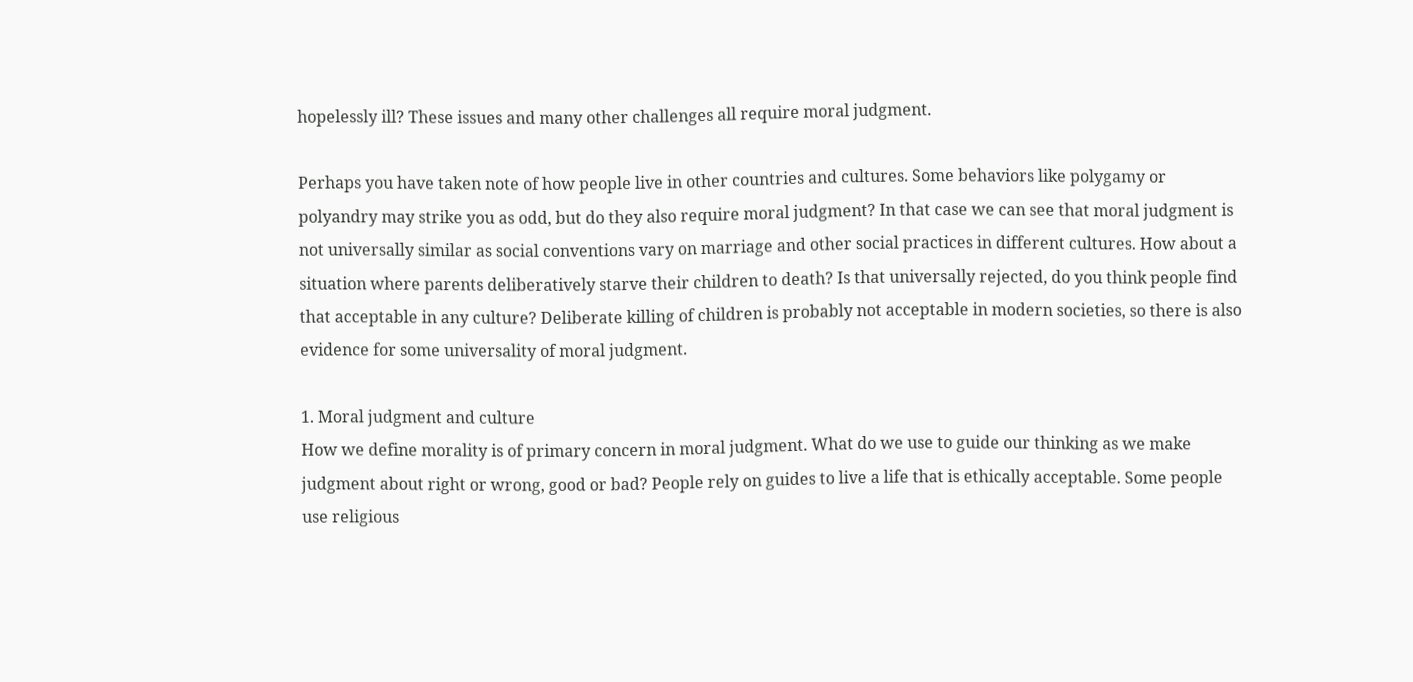hopelessly ill? These issues and many other challenges all require moral judgment.

Perhaps you have taken note of how people live in other countries and cultures. Some behaviors like polygamy or polyandry may strike you as odd, but do they also require moral judgment? In that case we can see that moral judgment is not universally similar as social conventions vary on marriage and other social practices in different cultures. How about a situation where parents deliberatively starve their children to death? Is that universally rejected, do you think people find that acceptable in any culture? Deliberate killing of children is probably not acceptable in modern societies, so there is also evidence for some universality of moral judgment.

1. Moral judgment and culture
How we define morality is of primary concern in moral judgment. What do we use to guide our thinking as we make judgment about right or wrong, good or bad? People rely on guides to live a life that is ethically acceptable. Some people use religious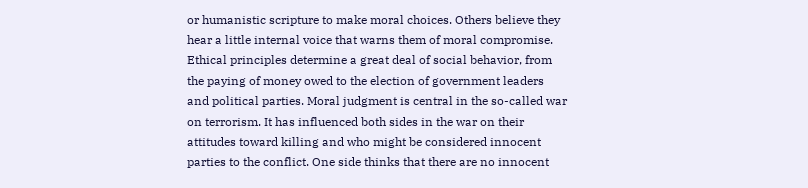or humanistic scripture to make moral choices. Others believe they hear a little internal voice that warns them of moral compromise. Ethical principles determine a great deal of social behavior, from the paying of money owed to the election of government leaders and political parties. Moral judgment is central in the so-called war on terrorism. It has influenced both sides in the war on their attitudes toward killing and who might be considered innocent parties to the conflict. One side thinks that there are no innocent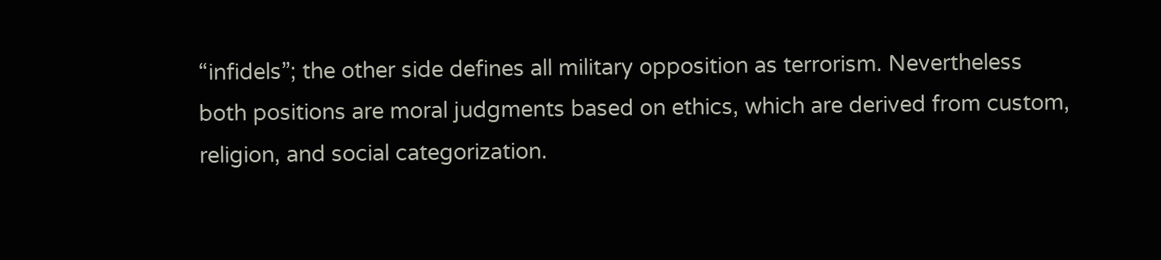“infidels”; the other side defines all military opposition as terrorism. Nevertheless both positions are moral judgments based on ethics, which are derived from custom, religion, and social categorization.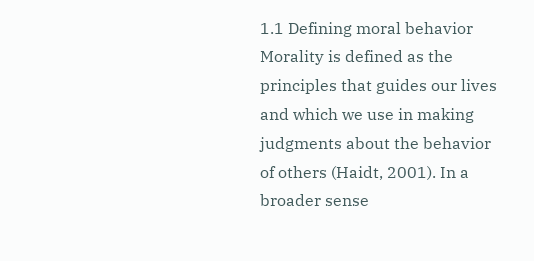1.1 Defining moral behavior
Morality is defined as the principles that guides our lives and which we use in making judgments about the behavior of others (Haidt, 2001). In a broader sense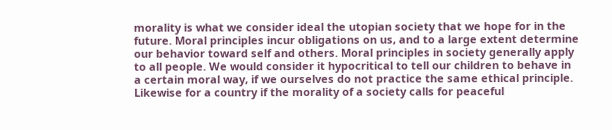morality is what we consider ideal the utopian society that we hope for in the future. Moral principles incur obligations on us, and to a large extent determine our behavior toward self and others. Moral principles in society generally apply to all people. We would consider it hypocritical to tell our children to behave in a certain moral way, if we ourselves do not practice the same ethical principle. Likewise for a country if the morality of a society calls for peaceful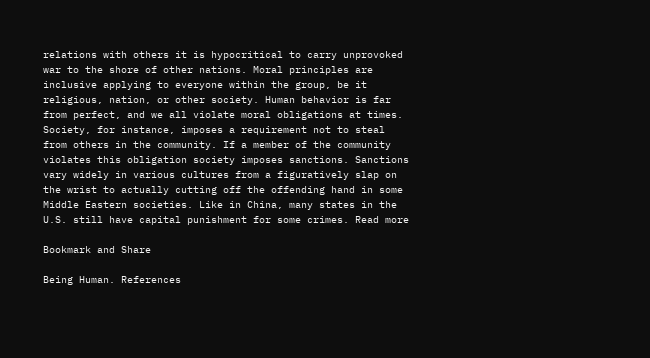relations with others it is hypocritical to carry unprovoked war to the shore of other nations. Moral principles are inclusive applying to everyone within the group, be it religious, nation, or other society. Human behavior is far from perfect, and we all violate moral obligations at times. Society, for instance, imposes a requirement not to steal from others in the community. If a member of the community violates this obligation society imposes sanctions. Sanctions vary widely in various cultures from a figuratively slap on the wrist to actually cutting off the offending hand in some Middle Eastern societies. Like in China, many states in the U.S. still have capital punishment for some crimes. Read more

Bookmark and Share

Being Human. References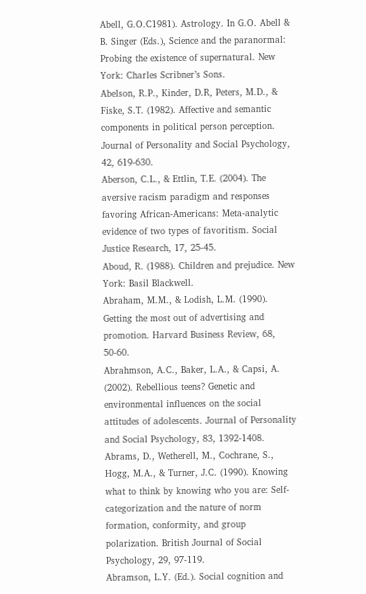Abell, G.O.C1981). Astrology. In G.O. Abell & B. Singer (Eds.), Science and the paranormal: Probing the existence of supernatural. New York: Charles Scribner’s Sons.
Abelson, R.P., Kinder, D.R, Peters, M.D., & Fiske, S.T. (1982). Affective and semantic components in political person perception. Journal of Personality and Social Psychology, 42, 619-630.
Aberson, C.L., & Ettlin, T.E. (2004). The aversive racism paradigm and responses favoring African-Americans: Meta-analytic evidence of two types of favoritism. Social Justice Research, 17, 25-45.
Aboud, R. (1988). Children and prejudice. New York: Basil Blackwell.
Abraham, M.M., & Lodish, L.M. (1990). Getting the most out of advertising and promotion. Harvard Business Review, 68, 50-60.
Abrahmson, A.C., Baker, L.A., & Capsi, A. (2002). Rebellious teens? Genetic and environmental influences on the social attitudes of adolescents. Journal of Personality and Social Psychology, 83, 1392-1408.
Abrams, D., Wetherell, M., Cochrane, S., Hogg, M.A., & Turner, J.C. (1990). Knowing what to think by knowing who you are: Self-categorization and the nature of norm formation, conformity, and group polarization. British Journal of Social Psychology, 29, 97-119.
Abramson, L.Y. (Ed.). Social cognition and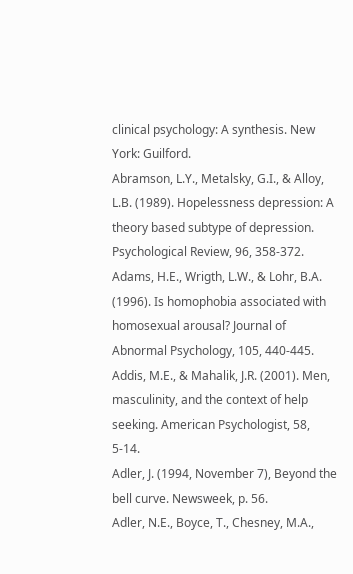clinical psychology: A synthesis. New York: Guilford.
Abramson, L.Y., Metalsky, G.I., & Alloy, L.B. (1989). Hopelessness depression: A theory based subtype of depression. Psychological Review, 96, 358-372.
Adams, H.E., Wrigth, L.W., & Lohr, B.A. (1996). Is homophobia associated with homosexual arousal? Journal of Abnormal Psychology, 105, 440-445.
Addis, M.E., & Mahalik, J.R. (2001). Men, masculinity, and the context of help seeking. American Psychologist, 58, 5-14.
Adler, J. (1994, November 7), Beyond the bell curve. Newsweek, p. 56.
Adler, N.E., Boyce, T., Chesney, M.A.,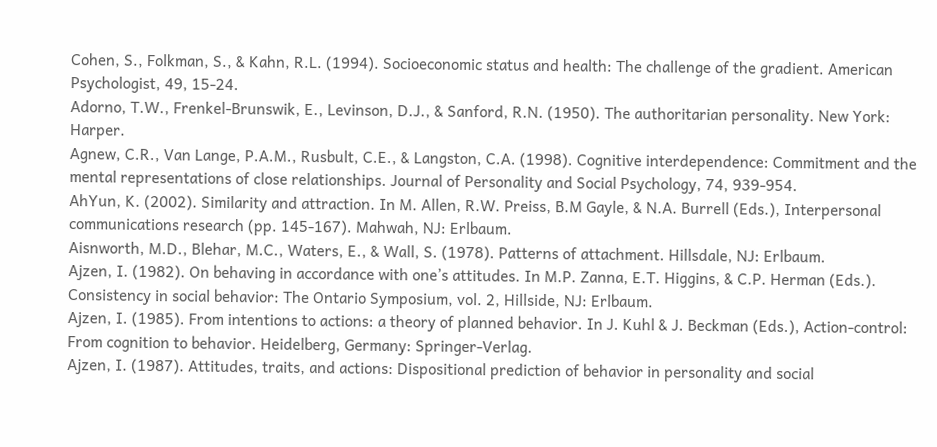Cohen, S., Folkman, S., & Kahn, R.L. (1994). Socioeconomic status and health: The challenge of the gradient. American Psychologist, 49, 15-24.
Adorno, T.W., Frenkel-Brunswik, E., Levinson, D.J., & Sanford, R.N. (1950). The authoritarian personality. New York: Harper.
Agnew, C.R., Van Lange, P.A.M., Rusbult, C.E., & Langston, C.A. (1998). Cognitive interdependence: Commitment and the mental representations of close relationships. Journal of Personality and Social Psychology, 74, 939-954.
AhYun, K. (2002). Similarity and attraction. In M. Allen, R.W. Preiss, B.M Gayle, & N.A. Burrell (Eds.), Interpersonal communications research (pp. 145-167). Mahwah, NJ: Erlbaum.
Aisnworth, M.D., Blehar, M.C., Waters, E., & Wall, S. (1978). Patterns of attachment. Hillsdale, NJ: Erlbaum.
Ajzen, I. (1982). On behaving in accordance with one’s attitudes. In M.P. Zanna, E.T. Higgins, & C.P. Herman (Eds.). Consistency in social behavior: The Ontario Symposium, vol. 2, Hillside, NJ: Erlbaum.
Ajzen, I. (1985). From intentions to actions: a theory of planned behavior. In J. Kuhl & J. Beckman (Eds.), Action-control: From cognition to behavior. Heidelberg, Germany: Springer-Verlag.
Ajzen, I. (1987). Attitudes, traits, and actions: Dispositional prediction of behavior in personality and social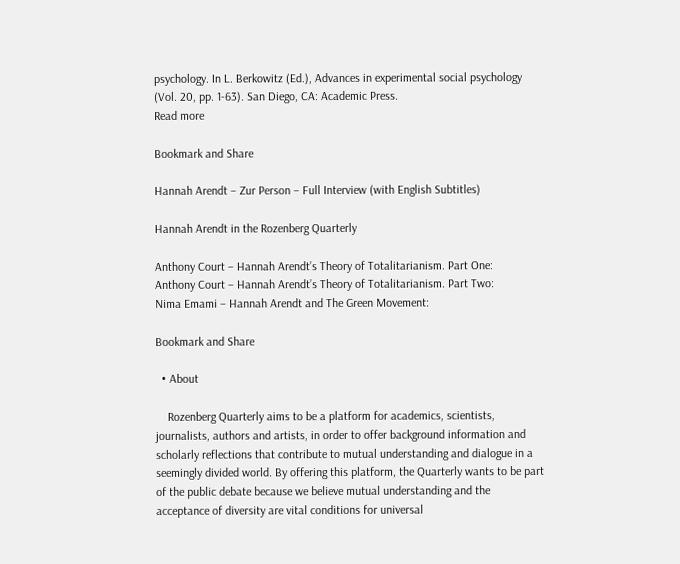psychology. In L. Berkowitz (Ed.), Advances in experimental social psychology (Vol. 20, pp. 1-63). San Diego, CA: Academic Press.
Read more

Bookmark and Share

Hannah Arendt – Zur Person – Full Interview (with English Subtitles)

Hannah Arendt in the Rozenberg Quarterly

Anthony Court – Hannah Arendt’s Theory of Totalitarianism. Part One:
Anthony Court – Hannah Arendt’s Theory of Totalitarianism. Part Two:
Nima Emami – Hannah Arendt and The Green Movement:

Bookmark and Share

  • About

    Rozenberg Quarterly aims to be a platform for academics, scientists, journalists, authors and artists, in order to offer background information and scholarly reflections that contribute to mutual understanding and dialogue in a seemingly divided world. By offering this platform, the Quarterly wants to be part of the public debate because we believe mutual understanding and the acceptance of diversity are vital conditions for universal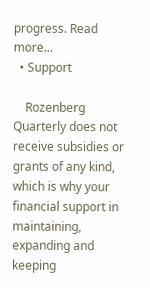progress. Read more...
  • Support

    Rozenberg Quarterly does not receive subsidies or grants of any kind, which is why your financial support in maintaining, expanding and keeping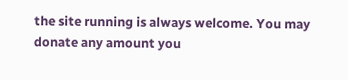the site running is always welcome. You may donate any amount you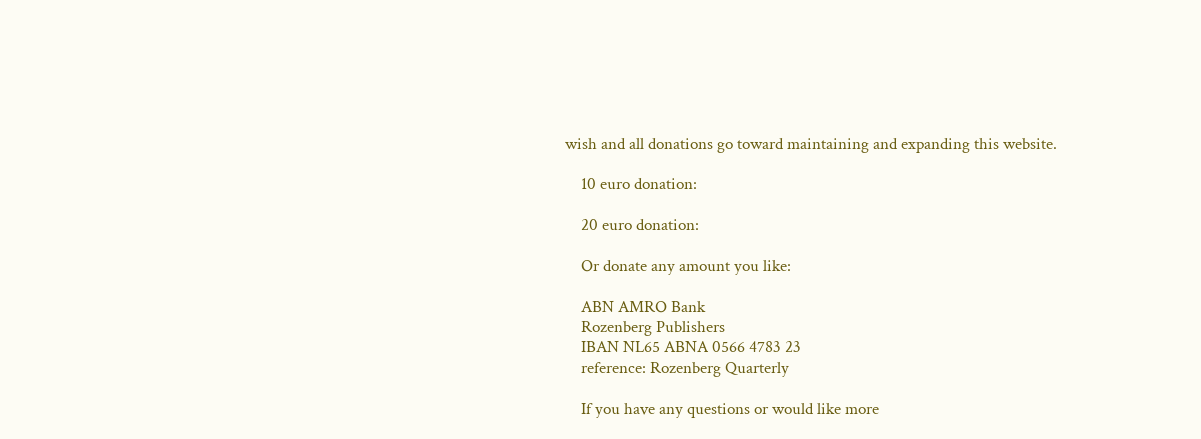wish and all donations go toward maintaining and expanding this website.

    10 euro donation:

    20 euro donation:

    Or donate any amount you like:

    ABN AMRO Bank
    Rozenberg Publishers
    IBAN NL65 ABNA 0566 4783 23
    reference: Rozenberg Quarterly

    If you have any questions or would like more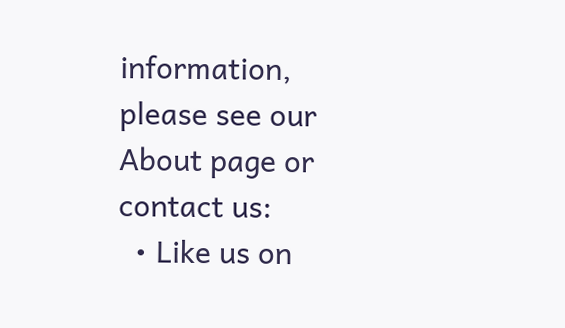information, please see our About page or contact us:
  • Like us on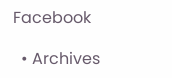Facebook

  • Archives